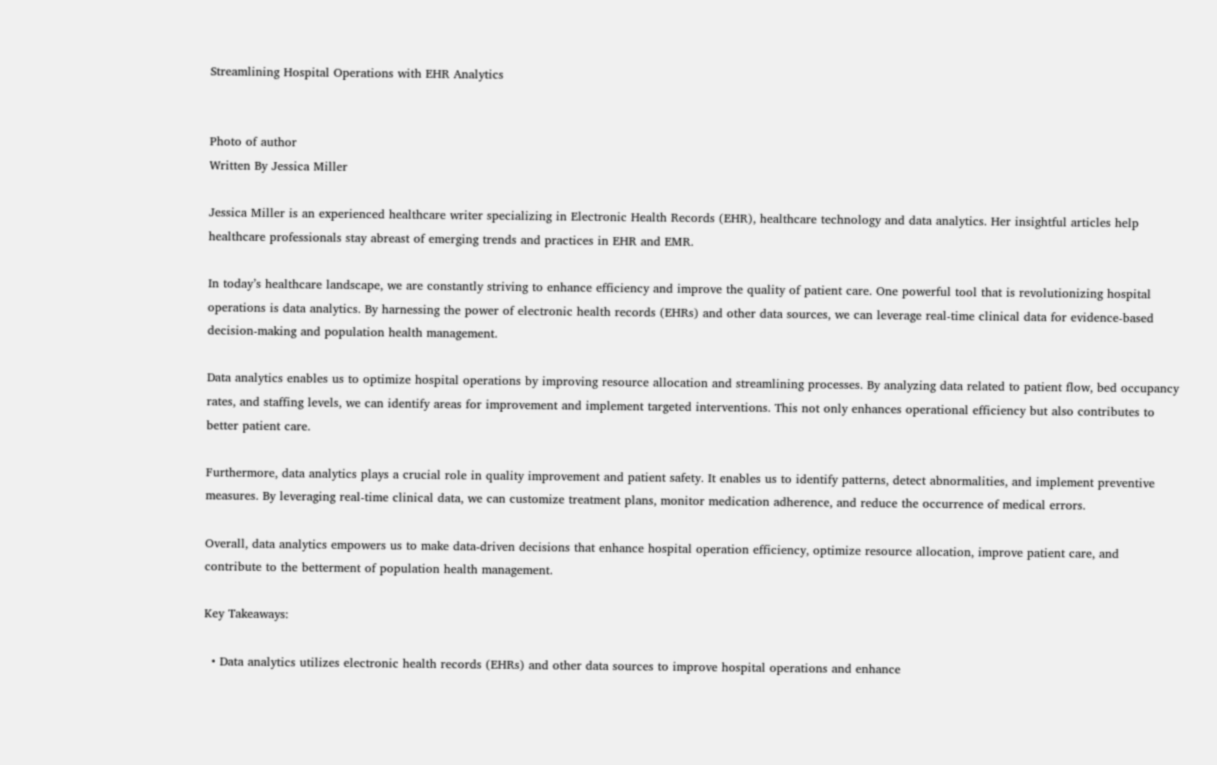Streamlining Hospital Operations with EHR Analytics


Photo of author
Written By Jessica Miller

Jessica Miller is an experienced healthcare writer specializing in Electronic Health Records (EHR), healthcare technology and data analytics. Her insightful articles help healthcare professionals stay abreast of emerging trends and practices in EHR and EMR.

In today’s healthcare landscape, we are constantly striving to enhance efficiency and improve the quality of patient care. One powerful tool that is revolutionizing hospital operations is data analytics. By harnessing the power of electronic health records (EHRs) and other data sources, we can leverage real-time clinical data for evidence-based decision-making and population health management.

Data analytics enables us to optimize hospital operations by improving resource allocation and streamlining processes. By analyzing data related to patient flow, bed occupancy rates, and staffing levels, we can identify areas for improvement and implement targeted interventions. This not only enhances operational efficiency but also contributes to better patient care.

Furthermore, data analytics plays a crucial role in quality improvement and patient safety. It enables us to identify patterns, detect abnormalities, and implement preventive measures. By leveraging real-time clinical data, we can customize treatment plans, monitor medication adherence, and reduce the occurrence of medical errors.

Overall, data analytics empowers us to make data-driven decisions that enhance hospital operation efficiency, optimize resource allocation, improve patient care, and contribute to the betterment of population health management.

Key Takeaways:

  • Data analytics utilizes electronic health records (EHRs) and other data sources to improve hospital operations and enhance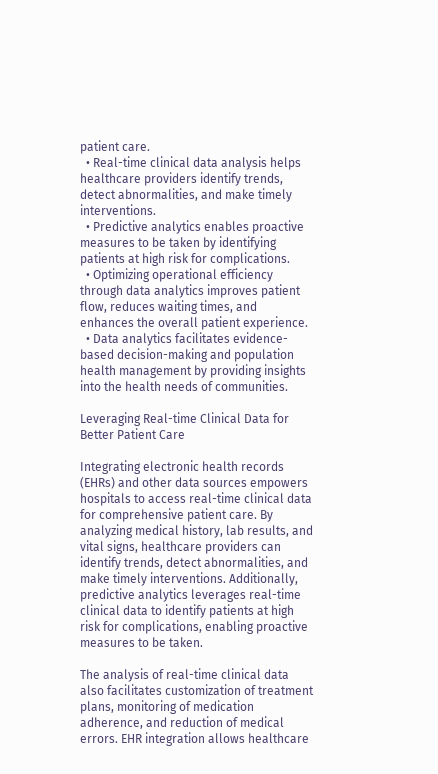patient care.
  • Real-time clinical data analysis helps healthcare providers identify trends, detect abnormalities, and make timely interventions.
  • Predictive analytics enables proactive measures to be taken by identifying patients at high risk for complications.
  • Optimizing operational efficiency through data analytics improves patient flow, reduces waiting times, and enhances the overall patient experience.
  • Data analytics facilitates evidence-based decision-making and population health management by providing insights into the health needs of communities.

Leveraging Real-time Clinical Data for Better Patient Care

Integrating electronic health records (EHRs) and other data sources empowers hospitals to access real-time clinical data for comprehensive patient care. By analyzing medical history, lab results, and vital signs, healthcare providers can identify trends, detect abnormalities, and make timely interventions. Additionally, predictive analytics leverages real-time clinical data to identify patients at high risk for complications, enabling proactive measures to be taken.

The analysis of real-time clinical data also facilitates customization of treatment plans, monitoring of medication adherence, and reduction of medical errors. EHR integration allows healthcare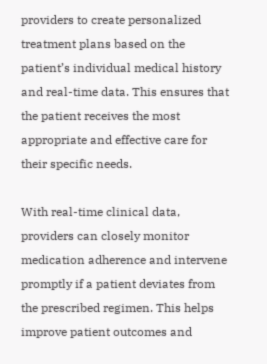providers to create personalized treatment plans based on the patient’s individual medical history and real-time data. This ensures that the patient receives the most appropriate and effective care for their specific needs.

With real-time clinical data, providers can closely monitor medication adherence and intervene promptly if a patient deviates from the prescribed regimen. This helps improve patient outcomes and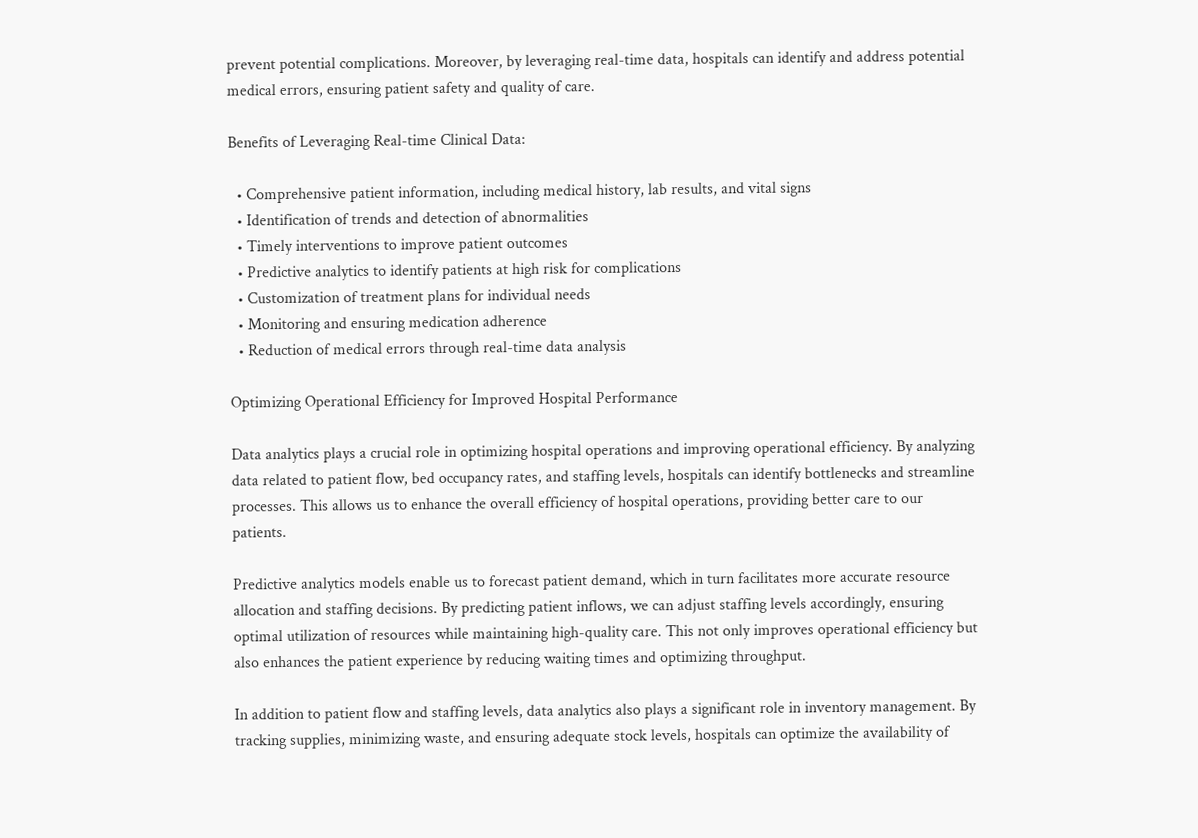prevent potential complications. Moreover, by leveraging real-time data, hospitals can identify and address potential medical errors, ensuring patient safety and quality of care.

Benefits of Leveraging Real-time Clinical Data:

  • Comprehensive patient information, including medical history, lab results, and vital signs
  • Identification of trends and detection of abnormalities
  • Timely interventions to improve patient outcomes
  • Predictive analytics to identify patients at high risk for complications
  • Customization of treatment plans for individual needs
  • Monitoring and ensuring medication adherence
  • Reduction of medical errors through real-time data analysis

Optimizing Operational Efficiency for Improved Hospital Performance

Data analytics plays a crucial role in optimizing hospital operations and improving operational efficiency. By analyzing data related to patient flow, bed occupancy rates, and staffing levels, hospitals can identify bottlenecks and streamline processes. This allows us to enhance the overall efficiency of hospital operations, providing better care to our patients.

Predictive analytics models enable us to forecast patient demand, which in turn facilitates more accurate resource allocation and staffing decisions. By predicting patient inflows, we can adjust staffing levels accordingly, ensuring optimal utilization of resources while maintaining high-quality care. This not only improves operational efficiency but also enhances the patient experience by reducing waiting times and optimizing throughput.

In addition to patient flow and staffing levels, data analytics also plays a significant role in inventory management. By tracking supplies, minimizing waste, and ensuring adequate stock levels, hospitals can optimize the availability of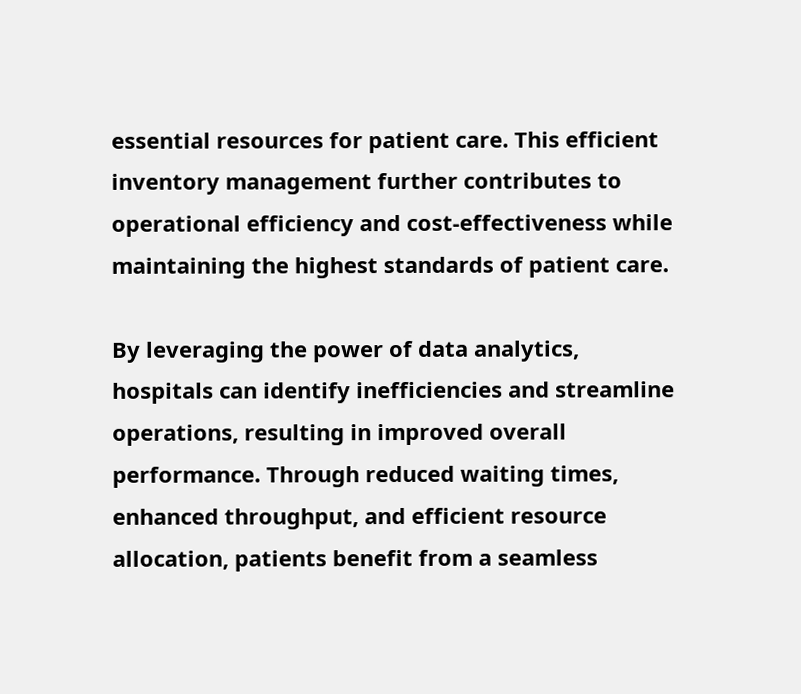essential resources for patient care. This efficient inventory management further contributes to operational efficiency and cost-effectiveness while maintaining the highest standards of patient care.

By leveraging the power of data analytics, hospitals can identify inefficiencies and streamline operations, resulting in improved overall performance. Through reduced waiting times, enhanced throughput, and efficient resource allocation, patients benefit from a seamless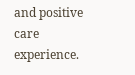and positive care experience.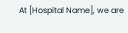At [Hospital Name], we are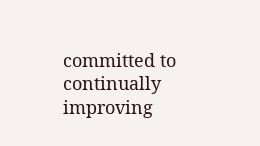committed to continually improving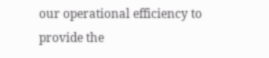our operational efficiency to provide the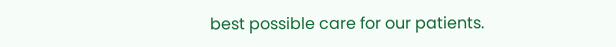best possible care for our patients.